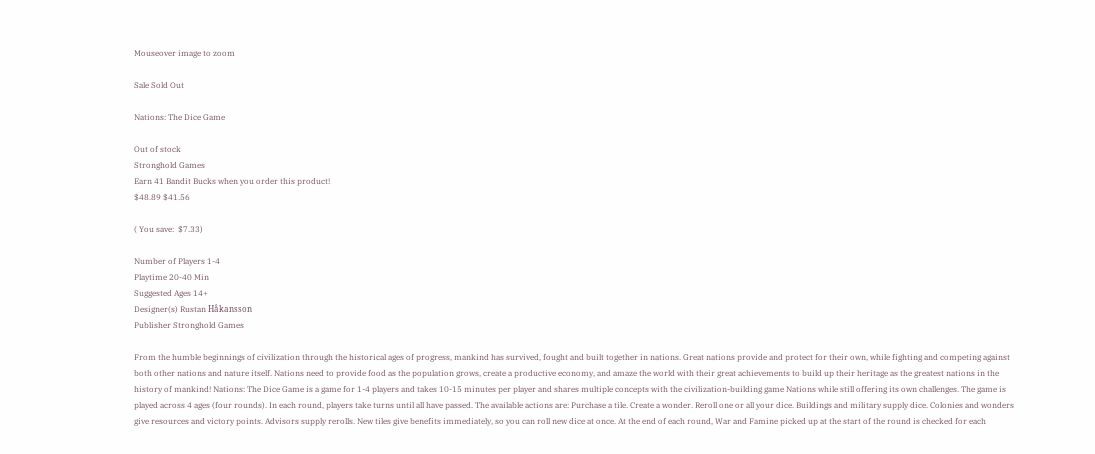Mouseover image to zoom

Sale Sold Out

Nations: The Dice Game

Out of stock
Stronghold Games
Earn 41 Bandit Bucks when you order this product!
$48.89 $41.56

( You save:  $7.33)

Number of Players 1-4
Playtime 20-40 Min
Suggested Ages 14+
Designer(s) Rustan Håkansson
Publisher Stronghold Games

From the humble beginnings of civilization through the historical ages of progress, mankind has survived, fought and built together in nations. Great nations provide and protect for their own, while fighting and competing against both other nations and nature itself. Nations need to provide food as the population grows, create a productive economy, and amaze the world with their great achievements to build up their heritage as the greatest nations in the history of mankind! Nations: The Dice Game is a game for 1-4 players and takes 10-15 minutes per player and shares multiple concepts with the civilization-building game Nations while still offering its own challenges. The game is played across 4 ages (four rounds). In each round, players take turns until all have passed. The available actions are: Purchase a tile. Create a wonder. Reroll one or all your dice. Buildings and military supply dice. Colonies and wonders give resources and victory points. Advisors supply rerolls. New tiles give benefits immediately, so you can roll new dice at once. At the end of each round, War and Famine picked up at the start of the round is checked for each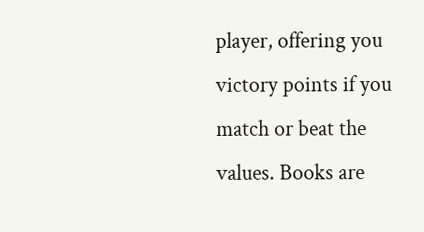player, offering you victory points if you match or beat the values. Books are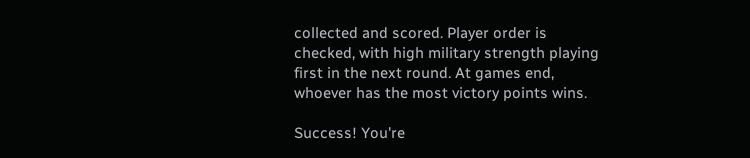collected and scored. Player order is checked, with high military strength playing first in the next round. At games end, whoever has the most victory points wins.

Success! You're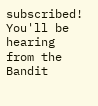subscribed! You'll be hearing from the Bandit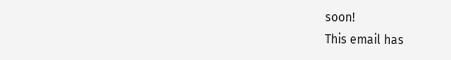soon!
This email has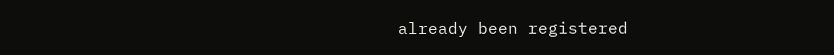already been registered